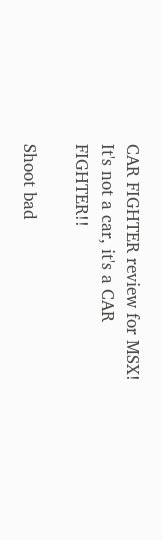CAR FIGHTER review for MSX!
It's not a car, it's a CAR FIGHTER!!

Shoot bad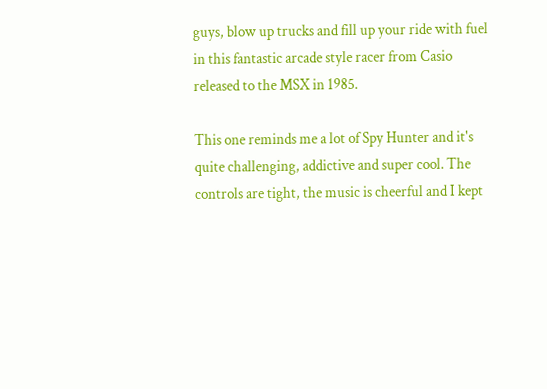guys, blow up trucks and fill up your ride with fuel in this fantastic arcade style racer from Casio released to the MSX in 1985.

This one reminds me a lot of Spy Hunter and it's quite challenging, addictive and super cool. The controls are tight, the music is cheerful and I kept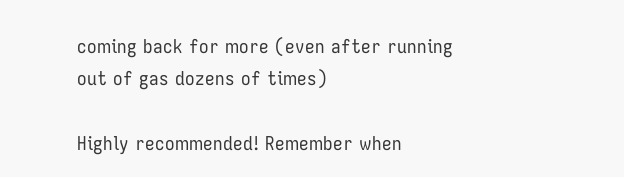coming back for more (even after running out of gas dozens of times)

Highly recommended! Remember when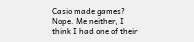Casio made games? Nope. Me neither, I think I had one of their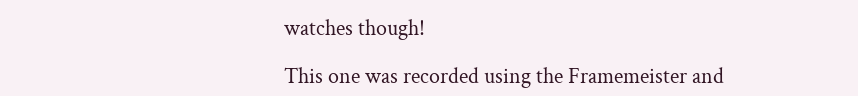watches though!

This one was recorded using the Framemeister and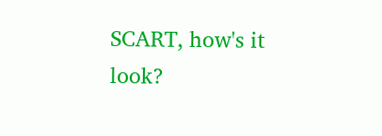SCART, how's it look?